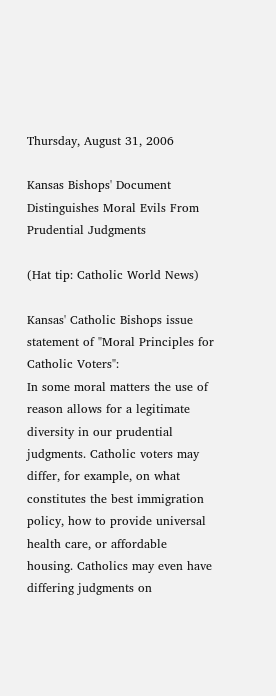Thursday, August 31, 2006

Kansas Bishops' Document Distinguishes Moral Evils From Prudential Judgments

(Hat tip: Catholic World News)

Kansas' Catholic Bishops issue statement of "Moral Principles for Catholic Voters":
In some moral matters the use of reason allows for a legitimate diversity in our prudential judgments. Catholic voters may differ, for example, on what constitutes the best immigration policy, how to provide universal health care, or affordable housing. Catholics may even have differing judgments on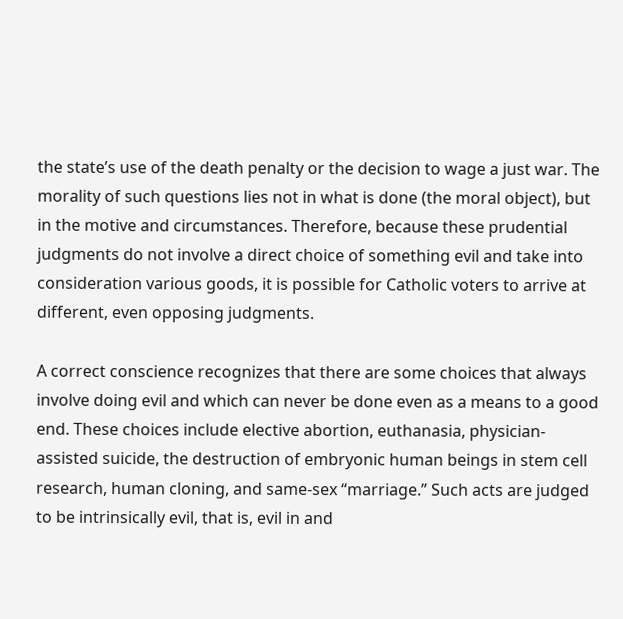the state’s use of the death penalty or the decision to wage a just war. The morality of such questions lies not in what is done (the moral object), but in the motive and circumstances. Therefore, because these prudential judgments do not involve a direct choice of something evil and take into consideration various goods, it is possible for Catholic voters to arrive at different, even opposing judgments.

A correct conscience recognizes that there are some choices that always involve doing evil and which can never be done even as a means to a good end. These choices include elective abortion, euthanasia, physician-assisted suicide, the destruction of embryonic human beings in stem cell research, human cloning, and same-sex “marriage.” Such acts are judged to be intrinsically evil, that is, evil in and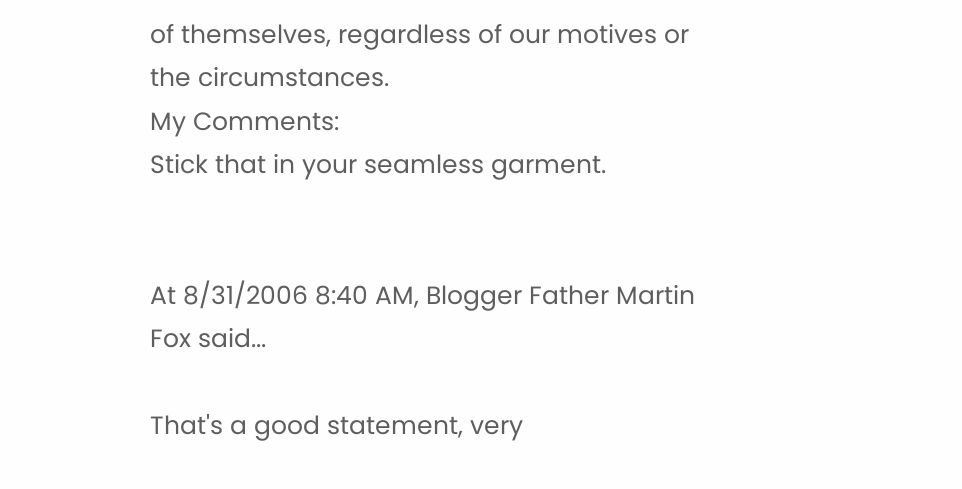of themselves, regardless of our motives or the circumstances.
My Comments:
Stick that in your seamless garment.


At 8/31/2006 8:40 AM, Blogger Father Martin Fox said...

That's a good statement, very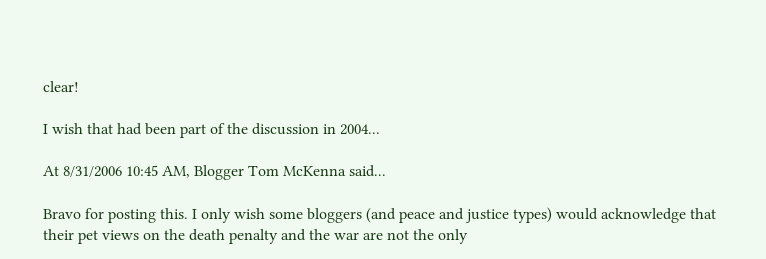clear!

I wish that had been part of the discussion in 2004...

At 8/31/2006 10:45 AM, Blogger Tom McKenna said...

Bravo for posting this. I only wish some bloggers (and peace and justice types) would acknowledge that their pet views on the death penalty and the war are not the only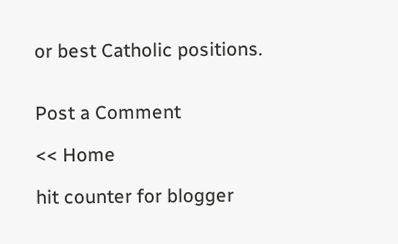or best Catholic positions.


Post a Comment

<< Home

hit counter for blogger